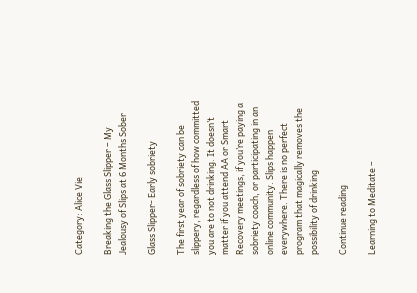Category: Alice Vie

Breaking the Glass Slipper – My Jealousy of Slips at 6 Months Sober

Glass Slipper- Early sobriety

The first year of sobriety can be slippery, regardless of how committed you are to not drinking. It doesn’t matter if you attend AA or Smart Recovery meetings, if you’re paying a sobriety coach, or participating in an online community. Slips happen everywhere. There is no perfect program that magically removes the possibility of drinking

Continue reading

Learning to Meditate –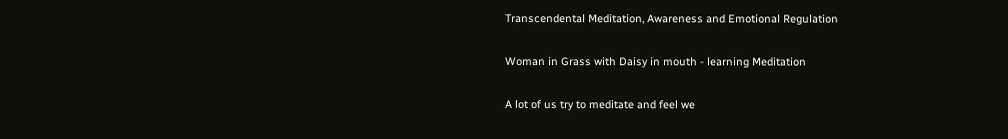Transcendental Meditation, Awareness and Emotional Regulation

Woman in Grass with Daisy in mouth - learning Meditation

A lot of us try to meditate and feel we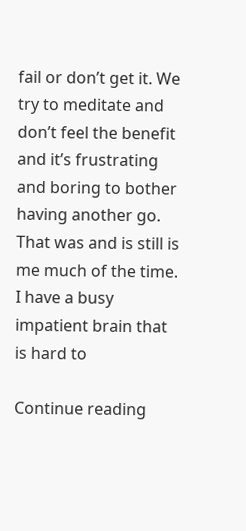fail or don’t get it. We try to meditate and don’t feel the benefit and it’s frustrating and boring to bother having another go. That was and is still is me much of the time. I have a busy impatient brain that is hard to

Continue reading